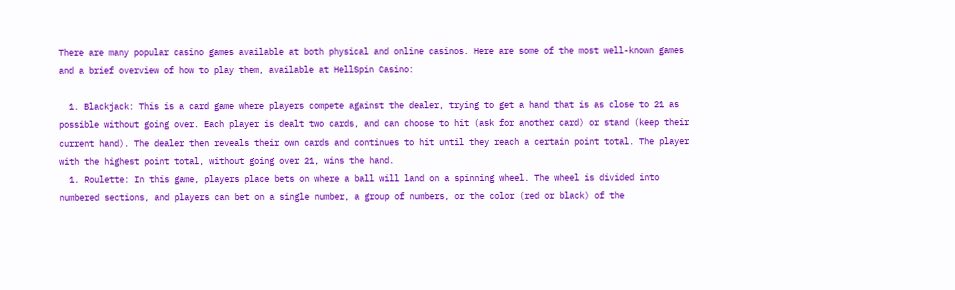There are many popular casino games available at both physical and online casinos. Here are some of the most well-known games and a brief overview of how to play them, available at HellSpin Casino:

  1. Blackjack: This is a card game where players compete against the dealer, trying to get a hand that is as close to 21 as possible without going over. Each player is dealt two cards, and can choose to hit (ask for another card) or stand (keep their current hand). The dealer then reveals their own cards and continues to hit until they reach a certain point total. The player with the highest point total, without going over 21, wins the hand.
  1. Roulette: In this game, players place bets on where a ball will land on a spinning wheel. The wheel is divided into numbered sections, and players can bet on a single number, a group of numbers, or the color (red or black) of the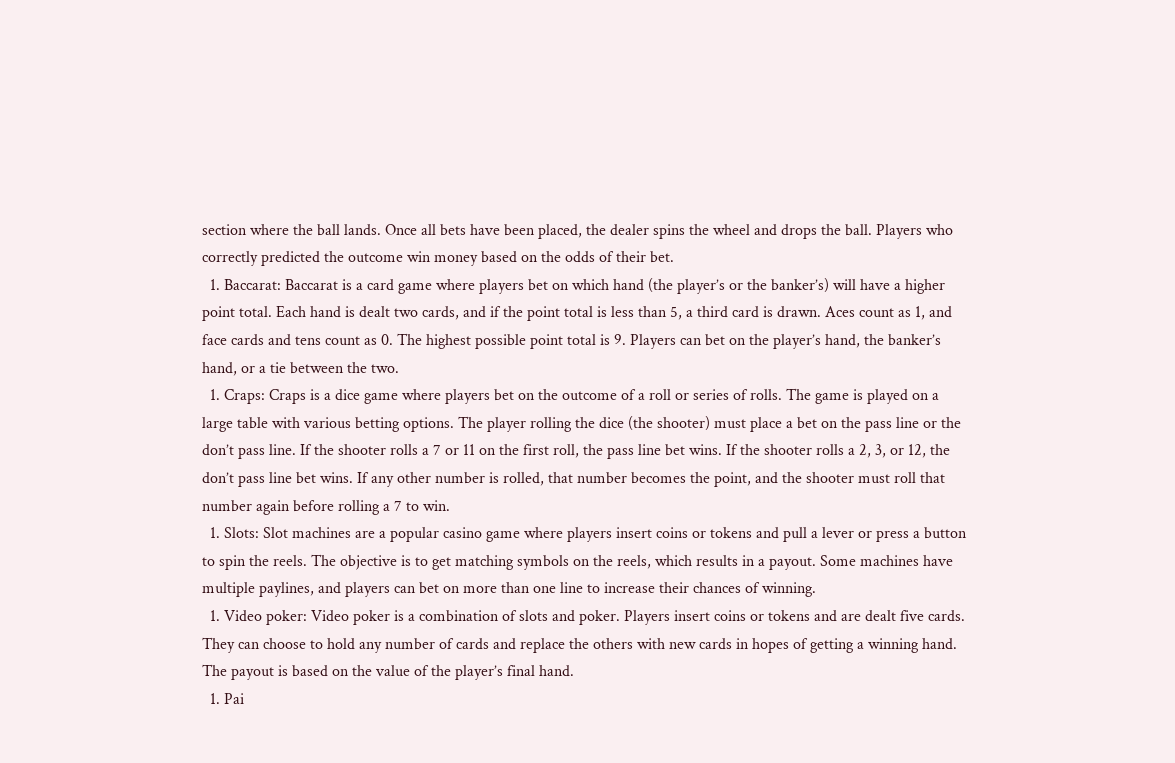section where the ball lands. Once all bets have been placed, the dealer spins the wheel and drops the ball. Players who correctly predicted the outcome win money based on the odds of their bet.
  1. Baccarat: Baccarat is a card game where players bet on which hand (the player’s or the banker’s) will have a higher point total. Each hand is dealt two cards, and if the point total is less than 5, a third card is drawn. Aces count as 1, and face cards and tens count as 0. The highest possible point total is 9. Players can bet on the player’s hand, the banker’s hand, or a tie between the two.
  1. Craps: Craps is a dice game where players bet on the outcome of a roll or series of rolls. The game is played on a large table with various betting options. The player rolling the dice (the shooter) must place a bet on the pass line or the don’t pass line. If the shooter rolls a 7 or 11 on the first roll, the pass line bet wins. If the shooter rolls a 2, 3, or 12, the don’t pass line bet wins. If any other number is rolled, that number becomes the point, and the shooter must roll that number again before rolling a 7 to win.
  1. Slots: Slot machines are a popular casino game where players insert coins or tokens and pull a lever or press a button to spin the reels. The objective is to get matching symbols on the reels, which results in a payout. Some machines have multiple paylines, and players can bet on more than one line to increase their chances of winning.
  1. Video poker: Video poker is a combination of slots and poker. Players insert coins or tokens and are dealt five cards. They can choose to hold any number of cards and replace the others with new cards in hopes of getting a winning hand. The payout is based on the value of the player’s final hand.
  1. Pai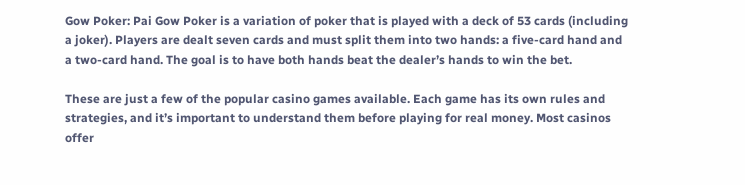Gow Poker: Pai Gow Poker is a variation of poker that is played with a deck of 53 cards (including a joker). Players are dealt seven cards and must split them into two hands: a five-card hand and a two-card hand. The goal is to have both hands beat the dealer’s hands to win the bet.

These are just a few of the popular casino games available. Each game has its own rules and strategies, and it’s important to understand them before playing for real money. Most casinos offer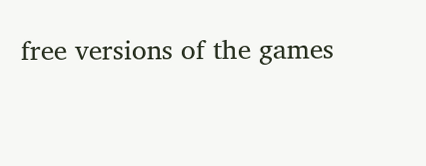free versions of the games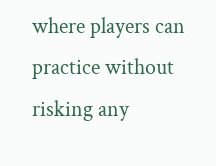where players can practice without risking any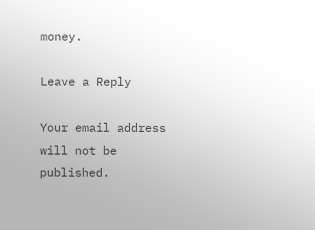money.

Leave a Reply

Your email address will not be published.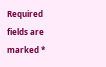Required fields are marked *